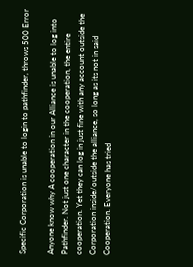Specific Corporation is unable to login to pathfinder, throws 500 Error

Anyone know why A cooperation in our Alliance is unable to log into Pathfinder. Not just one character in the cooperation, the entire cooperation. Yet they can log in just fine with any account outside the Corporation inside/outside the alliance, so long as its not in said Cooperation. Everyone has tried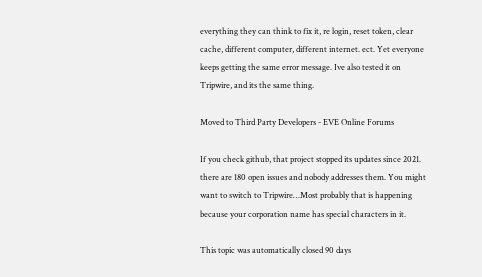everything they can think to fix it, re login, reset token, clear cache, different computer, different internet. ect. Yet everyone keeps getting the same error message. Ive also tested it on Tripwire, and its the same thing.

Moved to Third Party Developers - EVE Online Forums

If you check github, that project stopped its updates since 2021. there are 180 open issues and nobody addresses them. You might want to switch to Tripwire…Most probably that is happening because your corporation name has special characters in it.

This topic was automatically closed 90 days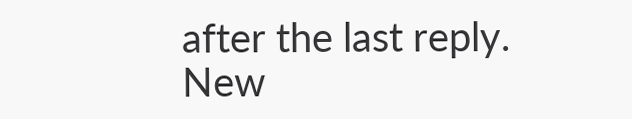after the last reply. New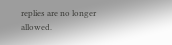replies are no longer allowed.